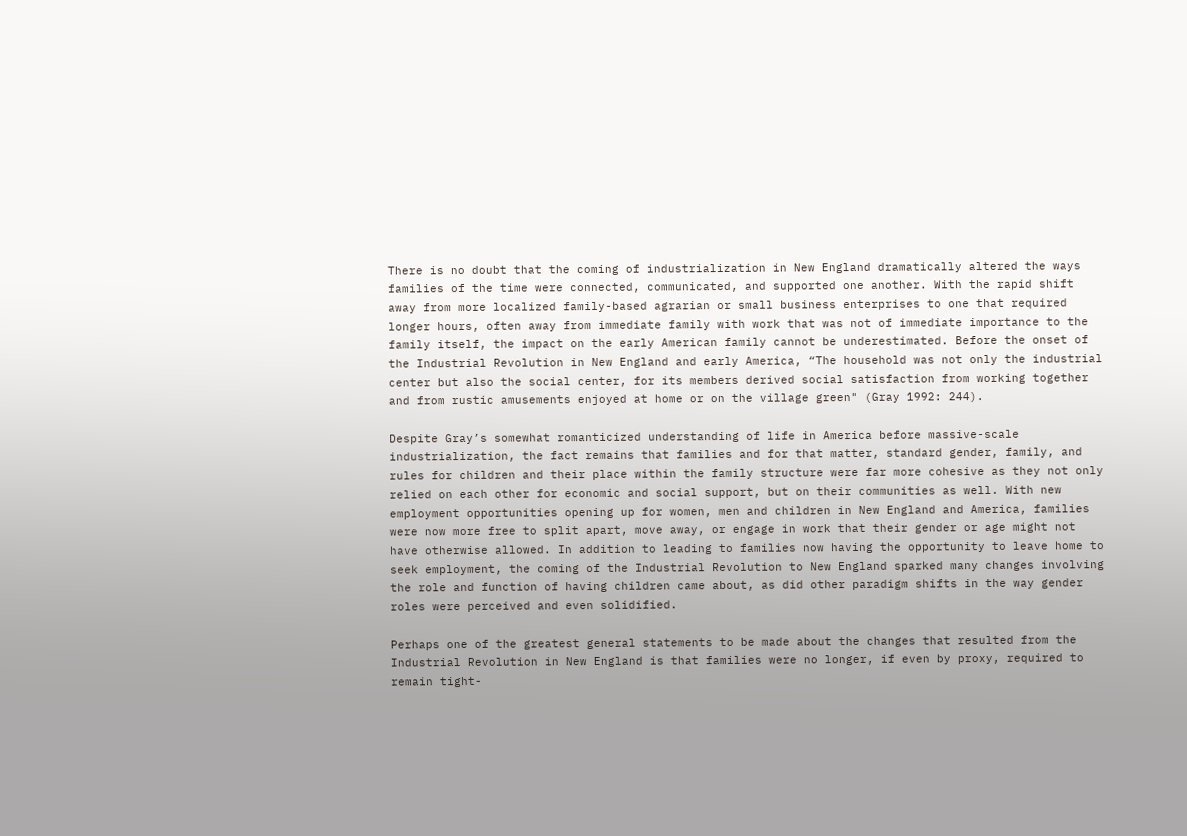There is no doubt that the coming of industrialization in New England dramatically altered the ways families of the time were connected, communicated, and supported one another. With the rapid shift away from more localized family-based agrarian or small business enterprises to one that required longer hours, often away from immediate family with work that was not of immediate importance to the family itself, the impact on the early American family cannot be underestimated. Before the onset of the Industrial Revolution in New England and early America, “The household was not only the industrial center but also the social center, for its members derived social satisfaction from working together and from rustic amusements enjoyed at home or on the village green" (Gray 1992: 244).

Despite Gray’s somewhat romanticized understanding of life in America before massive-scale industrialization, the fact remains that families and for that matter, standard gender, family, and rules for children and their place within the family structure were far more cohesive as they not only relied on each other for economic and social support, but on their communities as well. With new employment opportunities opening up for women, men and children in New England and America, families were now more free to split apart, move away, or engage in work that their gender or age might not have otherwise allowed. In addition to leading to families now having the opportunity to leave home to seek employment, the coming of the Industrial Revolution to New England sparked many changes involving the role and function of having children came about, as did other paradigm shifts in the way gender roles were perceived and even solidified.

Perhaps one of the greatest general statements to be made about the changes that resulted from the Industrial Revolution in New England is that families were no longer, if even by proxy, required to remain tight-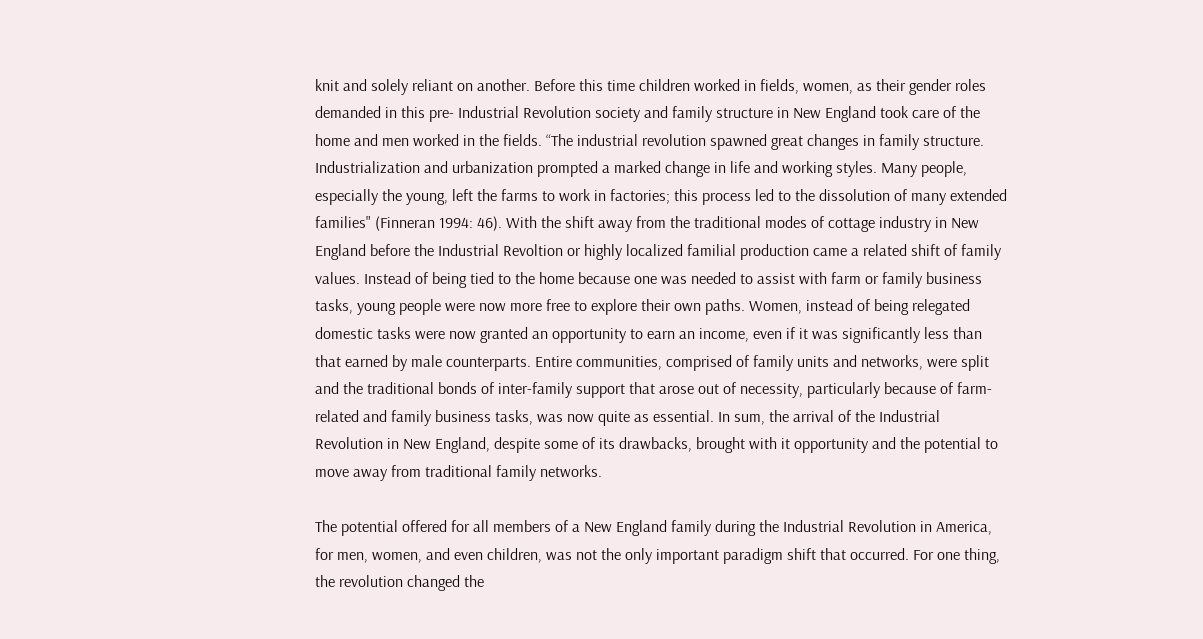knit and solely reliant on another. Before this time children worked in fields, women, as their gender roles demanded in this pre- Industrial Revolution society and family structure in New England took care of the home and men worked in the fields. “The industrial revolution spawned great changes in family structure. Industrialization and urbanization prompted a marked change in life and working styles. Many people, especially the young, left the farms to work in factories; this process led to the dissolution of many extended families" (Finneran 1994: 46). With the shift away from the traditional modes of cottage industry in New England before the Industrial Revoltion or highly localized familial production came a related shift of family values. Instead of being tied to the home because one was needed to assist with farm or family business tasks, young people were now more free to explore their own paths. Women, instead of being relegated domestic tasks were now granted an opportunity to earn an income, even if it was significantly less than that earned by male counterparts. Entire communities, comprised of family units and networks, were split and the traditional bonds of inter-family support that arose out of necessity, particularly because of farm-related and family business tasks, was now quite as essential. In sum, the arrival of the Industrial Revolution in New England, despite some of its drawbacks, brought with it opportunity and the potential to move away from traditional family networks.

The potential offered for all members of a New England family during the Industrial Revolution in America, for men, women, and even children, was not the only important paradigm shift that occurred. For one thing, the revolution changed the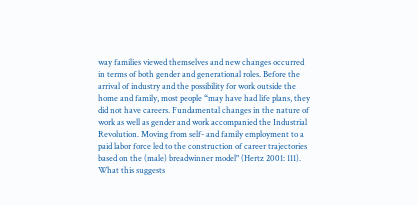way families viewed themselves and new changes occurred in terms of both gender and generational roles. Before the arrival of industry and the possibility for work outside the home and family, most people “may have had life plans, they did not have careers. Fundamental changes in the nature of work as well as gender and work accompanied the Industrial Revolution. Moving from self- and family employment to a paid labor force led to the construction of career trajectories based on the (male) breadwinner model" (Hertz 2001: 111). What this suggests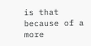is that because of a more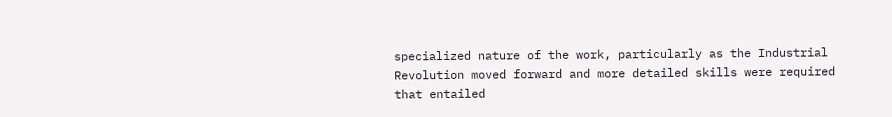specialized nature of the work, particularly as the Industrial Revolution moved forward and more detailed skills were required that entailed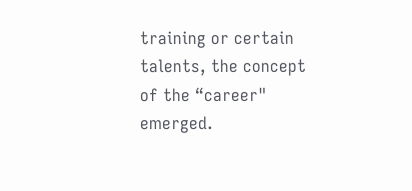training or certain talents, the concept of the “career" emerged.